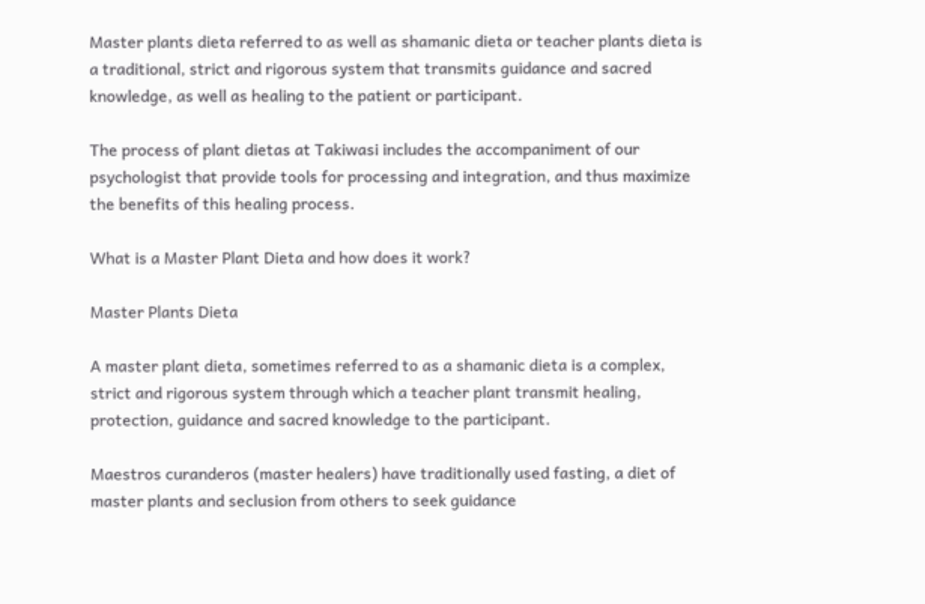Master plants dieta referred to as well as shamanic dieta or teacher plants dieta is a traditional, strict and rigorous system that transmits guidance and sacred knowledge, as well as healing to the patient or participant.

The process of plant dietas at Takiwasi includes the accompaniment of our psychologist that provide tools for processing and integration, and thus maximize the benefits of this healing process.

What is a Master Plant Dieta and how does it work?

Master Plants Dieta

A master plant dieta, sometimes referred to as a shamanic dieta is a complex, strict and rigorous system through which a teacher plant transmit healing, protection, guidance and sacred knowledge to the participant.

Maestros curanderos (master healers) have traditionally used fasting, a diet of master plants and seclusion from others to seek guidance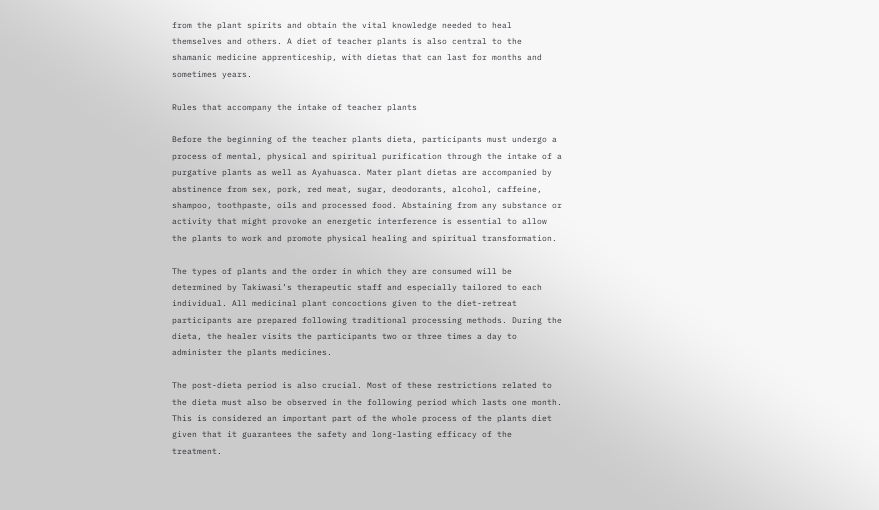from the plant spirits and obtain the vital knowledge needed to heal themselves and others. A diet of teacher plants is also central to the shamanic medicine apprenticeship, with dietas that can last for months and sometimes years.

Rules that accompany the intake of teacher plants

Before the beginning of the teacher plants dieta, participants must undergo a process of mental, physical and spiritual purification through the intake of a purgative plants as well as Ayahuasca. Mater plant dietas are accompanied by abstinence from sex, pork, red meat, sugar, deodorants, alcohol, caffeine, shampoo, toothpaste, oils and processed food. Abstaining from any substance or activity that might provoke an energetic interference is essential to allow the plants to work and promote physical healing and spiritual transformation.

The types of plants and the order in which they are consumed will be determined by Takiwasi’s therapeutic staff and especially tailored to each individual. All medicinal plant concoctions given to the diet-retreat participants are prepared following traditional processing methods. During the dieta, the healer visits the participants two or three times a day to administer the plants medicines.

The post-dieta period is also crucial. Most of these restrictions related to the dieta must also be observed in the following period which lasts one month. This is considered an important part of the whole process of the plants diet given that it guarantees the safety and long-lasting efficacy of the treatment.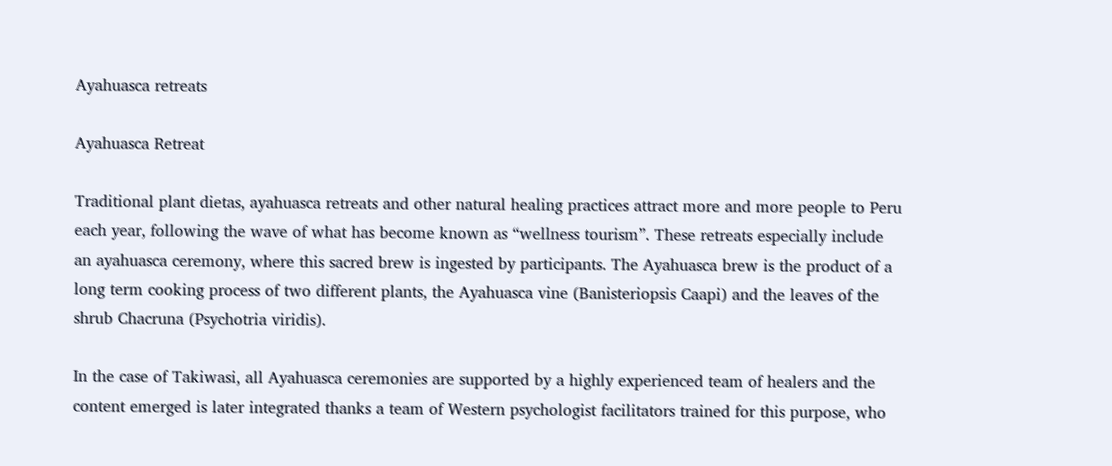Ayahuasca retreats

Ayahuasca Retreat

Traditional plant dietas, ayahuasca retreats and other natural healing practices attract more and more people to Peru each year, following the wave of what has become known as “wellness tourism”. These retreats especially include an ayahuasca ceremony, where this sacred brew is ingested by participants. The Ayahuasca brew is the product of a long term cooking process of two different plants, the Ayahuasca vine (Banisteriopsis Caapi) and the leaves of the shrub Chacruna (Psychotria viridis).

In the case of Takiwasi, all Ayahuasca ceremonies are supported by a highly experienced team of healers and the content emerged is later integrated thanks a team of Western psychologist facilitators trained for this purpose, who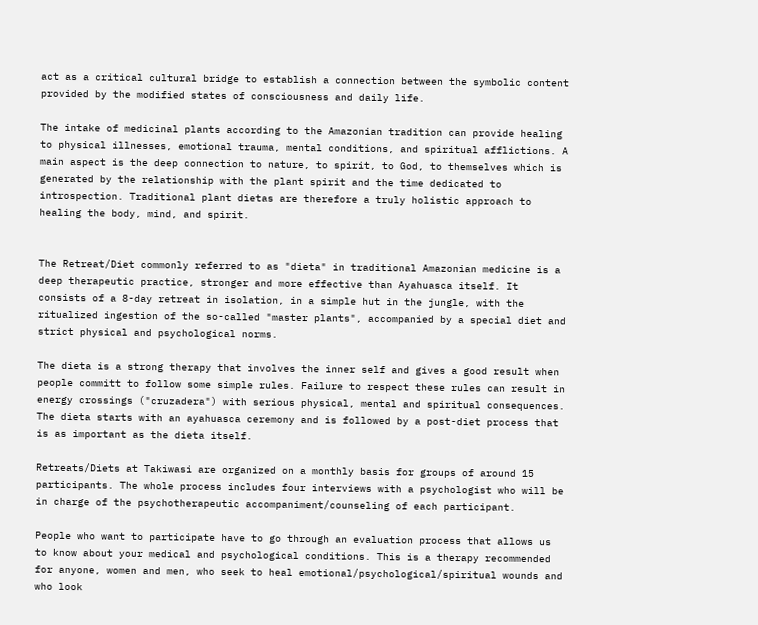act as a critical cultural bridge to establish a connection between the symbolic content provided by the modified states of consciousness and daily life.

The intake of medicinal plants according to the Amazonian tradition can provide healing to physical illnesses, emotional trauma, mental conditions, and spiritual afflictions. A main aspect is the deep connection to nature, to spirit, to God, to themselves which is generated by the relationship with the plant spirit and the time dedicated to introspection. Traditional plant dietas are therefore a truly holistic approach to healing the body, mind, and spirit.


The Retreat/Diet commonly referred to as "dieta" in traditional Amazonian medicine is a deep therapeutic practice, stronger and more effective than Ayahuasca itself. It consists of a 8-day retreat in isolation, in a simple hut in the jungle, with the ritualized ingestion of the so-called "master plants", accompanied by a special diet and strict physical and psychological norms.

The dieta is a strong therapy that involves the inner self and gives a good result when people committ to follow some simple rules. Failure to respect these rules can result in energy crossings ("cruzadera") with serious physical, mental and spiritual consequences. The dieta starts with an ayahuasca ceremony and is followed by a post-diet process that is as important as the dieta itself.

Retreats/Diets at Takiwasi are organized on a monthly basis for groups of around 15 participants. The whole process includes four interviews with a psychologist who will be in charge of the psychotherapeutic accompaniment/counseling of each participant.

People who want to participate have to go through an evaluation process that allows us to know about your medical and psychological conditions. This is a therapy recommended for anyone, women and men, who seek to heal emotional/psychological/spiritual wounds and who look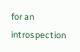for an introspection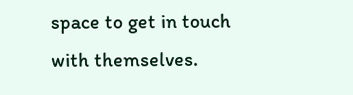space to get in touch with themselves.